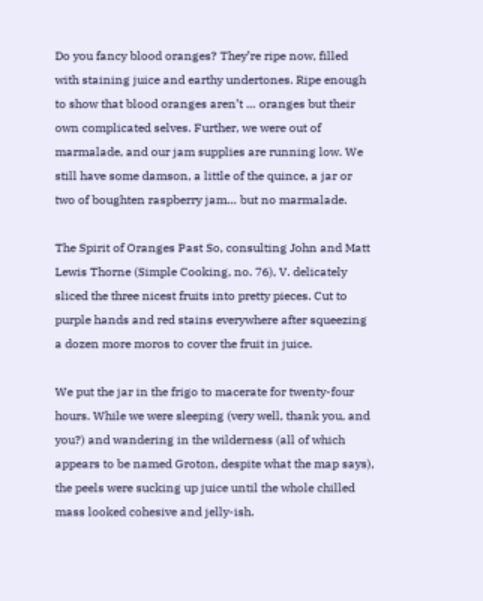Do you fancy blood oranges? They’re ripe now, filled with staining juice and earthy undertones. Ripe enough to show that blood oranges aren’t … oranges but their own complicated selves. Further, we were out of marmalade, and our jam supplies are running low. We still have some damson, a little of the quince, a jar or two of boughten raspberry jam… but no marmalade.

The Spirit of Oranges Past So, consulting John and Matt Lewis Thorne (Simple Cooking, no. 76), V. delicately sliced the three nicest fruits into pretty pieces. Cut to purple hands and red stains everywhere after squeezing a dozen more moros to cover the fruit in juice.

We put the jar in the frigo to macerate for twenty-four hours. While we were sleeping (very well, thank you, and you?) and wandering in the wilderness (all of which appears to be named Groton, despite what the map says), the peels were sucking up juice until the whole chilled mass looked cohesive and jelly-ish.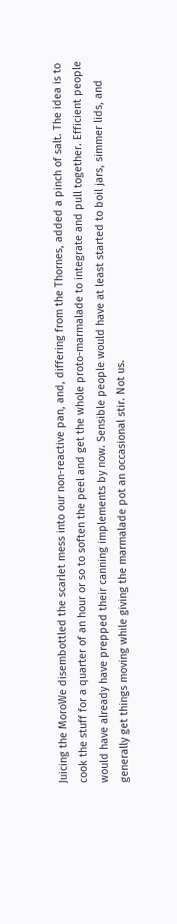Juicing the MoroWe disembottled the scarlet mess into our non-reactive pan, and, differing from the Thornes, added a pinch of salt. The idea is to cook the stuff for a quarter of an hour or so to soften the peel and get the whole proto-marmalade to integrate and pull together. Efficient people would have already have prepped their canning implements by now. Sensible people would have at least started to boil jars, simmer lids, and generally get things moving while giving the marmalade pot an occasional stir. Not us.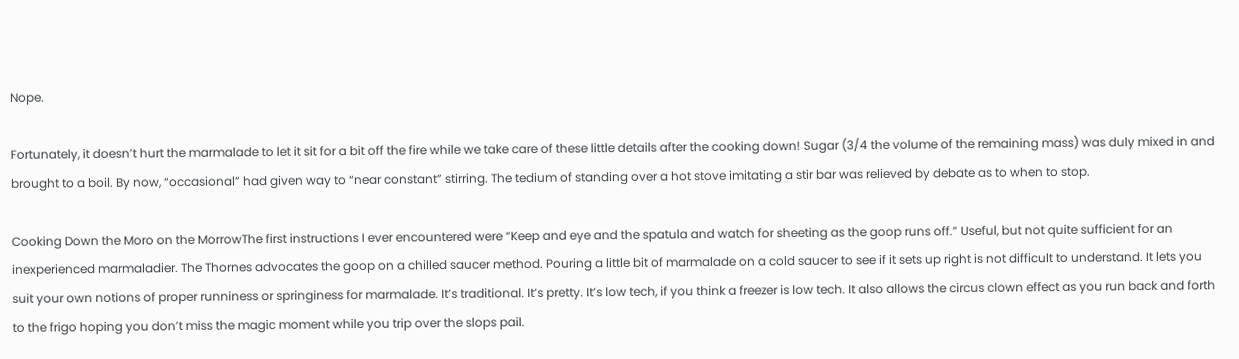Nope.

Fortunately, it doesn’t hurt the marmalade to let it sit for a bit off the fire while we take care of these little details after the cooking down! Sugar (3/4 the volume of the remaining mass) was duly mixed in and brought to a boil. By now, “occasional” had given way to “near constant” stirring. The tedium of standing over a hot stove imitating a stir bar was relieved by debate as to when to stop.

Cooking Down the Moro on the MorrowThe first instructions I ever encountered were “Keep and eye and the spatula and watch for sheeting as the goop runs off.” Useful, but not quite sufficient for an inexperienced marmaladier. The Thornes advocates the goop on a chilled saucer method. Pouring a little bit of marmalade on a cold saucer to see if it sets up right is not difficult to understand. It lets you suit your own notions of proper runniness or springiness for marmalade. It’s traditional. It’s pretty. It’s low tech, if you think a freezer is low tech. It also allows the circus clown effect as you run back and forth to the frigo hoping you don’t miss the magic moment while you trip over the slops pail.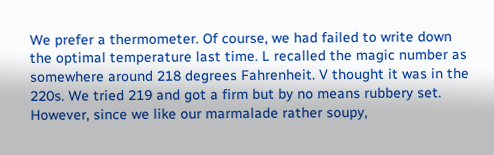We prefer a thermometer. Of course, we had failed to write down the optimal temperature last time. L recalled the magic number as somewhere around 218 degrees Fahrenheit. V thought it was in the 220s. We tried 219 and got a firm but by no means rubbery set. However, since we like our marmalade rather soupy,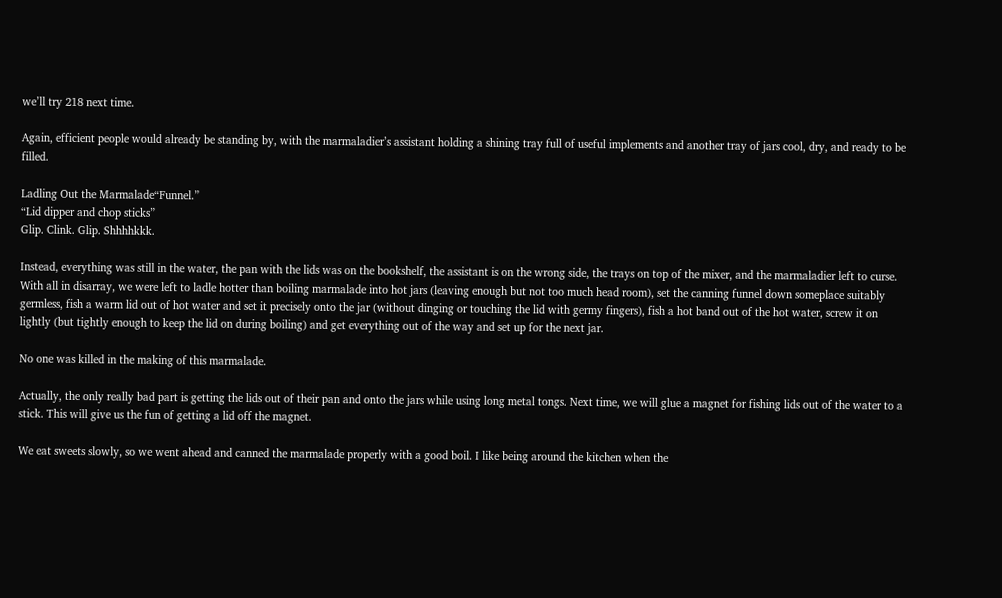we’ll try 218 next time.

Again, efficient people would already be standing by, with the marmaladier’s assistant holding a shining tray full of useful implements and another tray of jars cool, dry, and ready to be filled.

Ladling Out the Marmalade“Funnel.”
“Lid dipper and chop sticks”
Glip. Clink. Glip. Shhhhkkk.

Instead, everything was still in the water, the pan with the lids was on the bookshelf, the assistant is on the wrong side, the trays on top of the mixer, and the marmaladier left to curse. With all in disarray, we were left to ladle hotter than boiling marmalade into hot jars (leaving enough but not too much head room), set the canning funnel down someplace suitably germless, fish a warm lid out of hot water and set it precisely onto the jar (without dinging or touching the lid with germy fingers), fish a hot band out of the hot water, screw it on lightly (but tightly enough to keep the lid on during boiling) and get everything out of the way and set up for the next jar.

No one was killed in the making of this marmalade.

Actually, the only really bad part is getting the lids out of their pan and onto the jars while using long metal tongs. Next time, we will glue a magnet for fishing lids out of the water to a stick. This will give us the fun of getting a lid off the magnet.

We eat sweets slowly, so we went ahead and canned the marmalade properly with a good boil. I like being around the kitchen when the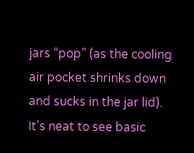jars “pop” (as the cooling air pocket shrinks down and sucks in the jar lid). It’s neat to see basic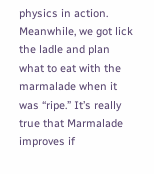physics in action. Meanwhile, we got lick the ladle and plan what to eat with the marmalade when it was “ripe.” It’s really true that Marmalade improves if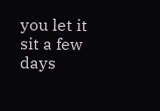you let it sit a few days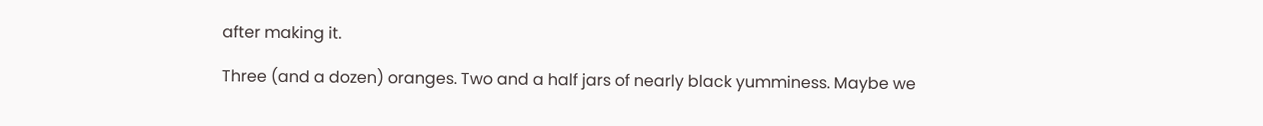after making it.

Three (and a dozen) oranges. Two and a half jars of nearly black yumminess. Maybe we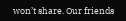won’t share. Our friends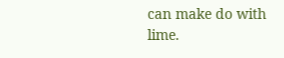can make do with lime.